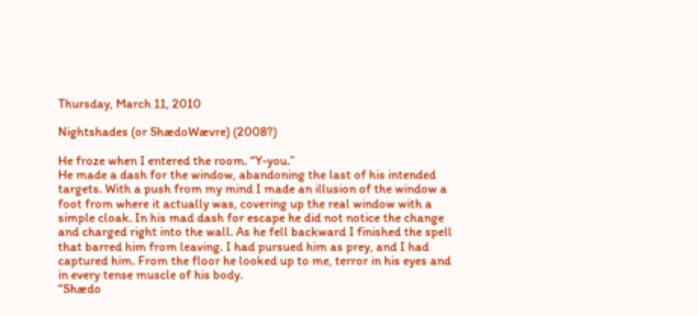Thursday, March 11, 2010

Nightshades (or ShædoWævre) (2008?)

He froze when I entered the room. “Y-you.”
He made a dash for the window, abandoning the last of his intended targets. With a push from my mind I made an illusion of the window a foot from where it actually was, covering up the real window with a simple cloak. In his mad dash for escape he did not notice the change and charged right into the wall. As he fell backward I finished the spell that barred him from leaving. I had pursued him as prey, and I had captured him. From the floor he looked up to me, terror in his eyes and in every tense muscle of his body.
“Shædo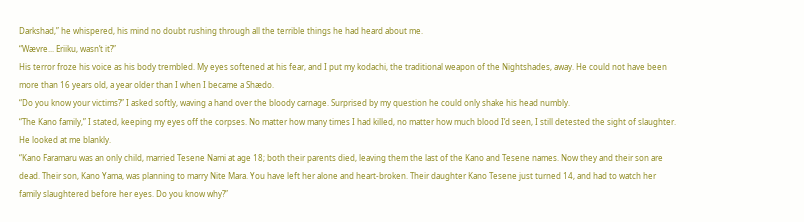Darkshad,” he whispered, his mind no doubt rushing through all the terrible things he had heard about me.
“Wævre... Eriiku, wasn’t it?”
His terror froze his voice as his body trembled. My eyes softened at his fear, and I put my kodachi, the traditional weapon of the Nightshades, away. He could not have been more than 16 years old, a year older than I when I became a Shædo.
“Do you know your victims?” I asked softly, waving a hand over the bloody carnage. Surprised by my question he could only shake his head numbly.
“The Kano family,” I stated, keeping my eyes off the corpses. No matter how many times I had killed, no matter how much blood I’d seen, I still detested the sight of slaughter.
He looked at me blankly.
“Kano Faramaru was an only child, married Tesene Nami at age 18; both their parents died, leaving them the last of the Kano and Tesene names. Now they and their son are dead. Their son, Kano Yama, was planning to marry Nite Mara. You have left her alone and heart-broken. Their daughter Kano Tesene just turned 14, and had to watch her family slaughtered before her eyes. Do you know why?”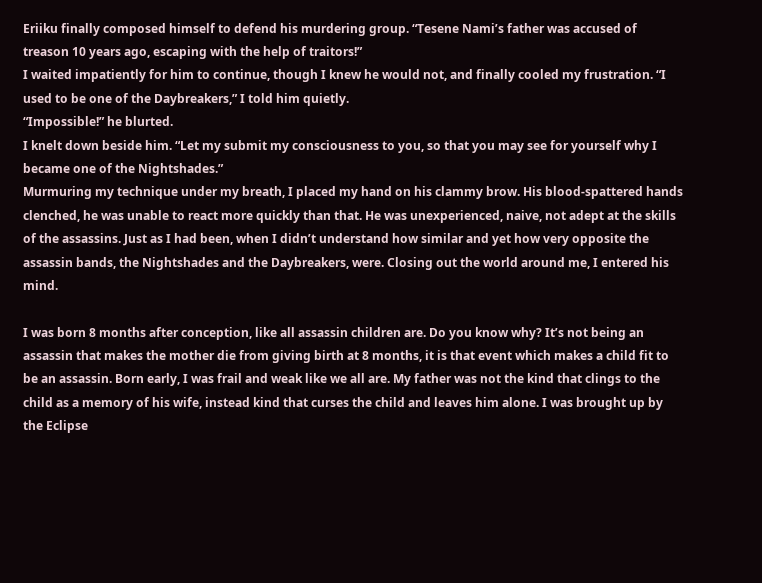Eriiku finally composed himself to defend his murdering group. “Tesene Nami’s father was accused of treason 10 years ago, escaping with the help of traitors!”
I waited impatiently for him to continue, though I knew he would not, and finally cooled my frustration. “I used to be one of the Daybreakers,” I told him quietly.
“Impossible!” he blurted.
I knelt down beside him. “Let my submit my consciousness to you, so that you may see for yourself why I became one of the Nightshades.”
Murmuring my technique under my breath, I placed my hand on his clammy brow. His blood-spattered hands clenched, he was unable to react more quickly than that. He was unexperienced, naive, not adept at the skills of the assassins. Just as I had been, when I didn’t understand how similar and yet how very opposite the assassin bands, the Nightshades and the Daybreakers, were. Closing out the world around me, I entered his mind.

I was born 8 months after conception, like all assassin children are. Do you know why? It’s not being an assassin that makes the mother die from giving birth at 8 months, it is that event which makes a child fit to be an assassin. Born early, I was frail and weak like we all are. My father was not the kind that clings to the child as a memory of his wife, instead kind that curses the child and leaves him alone. I was brought up by the Eclipse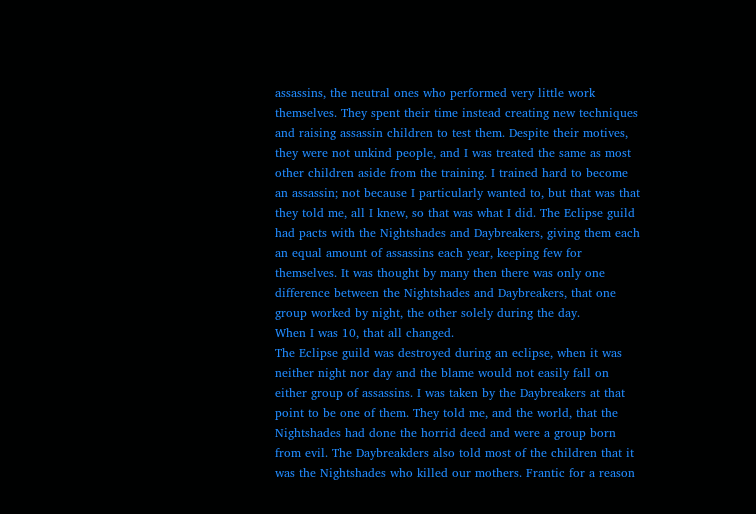assassins, the neutral ones who performed very little work themselves. They spent their time instead creating new techniques and raising assassin children to test them. Despite their motives, they were not unkind people, and I was treated the same as most other children aside from the training. I trained hard to become an assassin; not because I particularly wanted to, but that was that they told me, all I knew, so that was what I did. The Eclipse guild had pacts with the Nightshades and Daybreakers, giving them each an equal amount of assassins each year, keeping few for themselves. It was thought by many then there was only one difference between the Nightshades and Daybreakers, that one group worked by night, the other solely during the day.
When I was 10, that all changed.
The Eclipse guild was destroyed during an eclipse, when it was neither night nor day and the blame would not easily fall on either group of assassins. I was taken by the Daybreakers at that point to be one of them. They told me, and the world, that the Nightshades had done the horrid deed and were a group born from evil. The Daybreakders also told most of the children that it was the Nightshades who killed our mothers. Frantic for a reason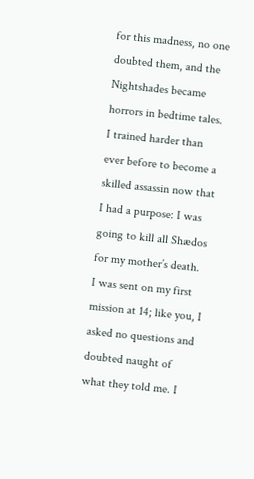for this madness, no one doubted them, and the Nightshades became horrors in bedtime tales. I trained harder than ever before to become a skilled assassin now that I had a purpose: I was going to kill all Shædos for my mother’s death.
I was sent on my first mission at 14; like you, I asked no questions and doubted naught of what they told me. I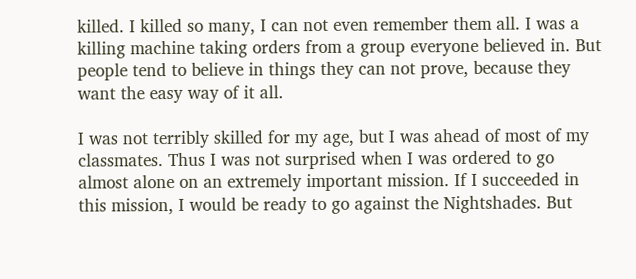killed. I killed so many, I can not even remember them all. I was a killing machine taking orders from a group everyone believed in. But people tend to believe in things they can not prove, because they want the easy way of it all.

I was not terribly skilled for my age, but I was ahead of most of my classmates. Thus I was not surprised when I was ordered to go almost alone on an extremely important mission. If I succeeded in this mission, I would be ready to go against the Nightshades. But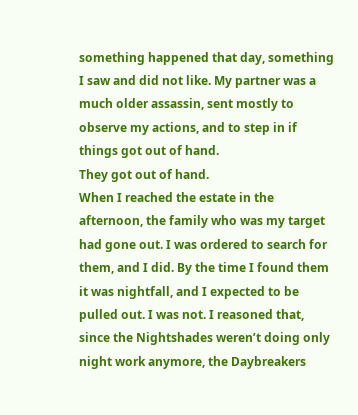something happened that day, something I saw and did not like. My partner was a much older assassin, sent mostly to observe my actions, and to step in if things got out of hand.
They got out of hand.
When I reached the estate in the afternoon, the family who was my target had gone out. I was ordered to search for them, and I did. By the time I found them it was nightfall, and I expected to be pulled out. I was not. I reasoned that, since the Nightshades weren’t doing only night work anymore, the Daybreakers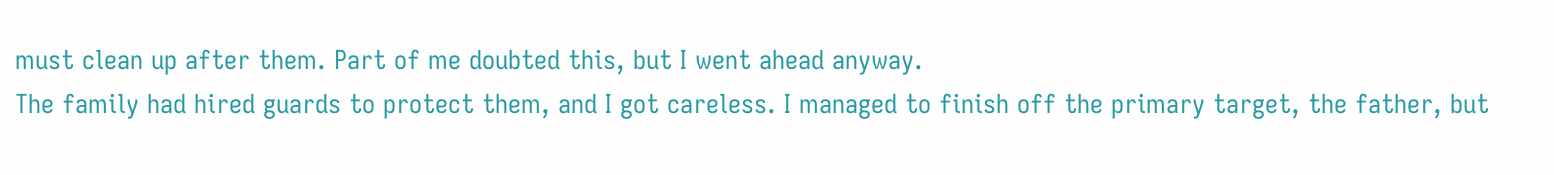must clean up after them. Part of me doubted this, but I went ahead anyway.
The family had hired guards to protect them, and I got careless. I managed to finish off the primary target, the father, but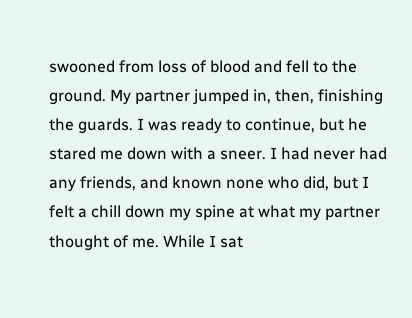swooned from loss of blood and fell to the ground. My partner jumped in, then, finishing the guards. I was ready to continue, but he stared me down with a sneer. I had never had any friends, and known none who did, but I felt a chill down my spine at what my partner thought of me. While I sat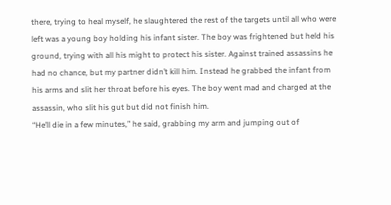there, trying to heal myself, he slaughtered the rest of the targets until all who were left was a young boy holding his infant sister. The boy was frightened but held his ground, trying with all his might to protect his sister. Against trained assassins he had no chance, but my partner didn’t kill him. Instead he grabbed the infant from his arms and slit her throat before his eyes. The boy went mad and charged at the assassin, who slit his gut but did not finish him.
“He’ll die in a few minutes,” he said, grabbing my arm and jumping out of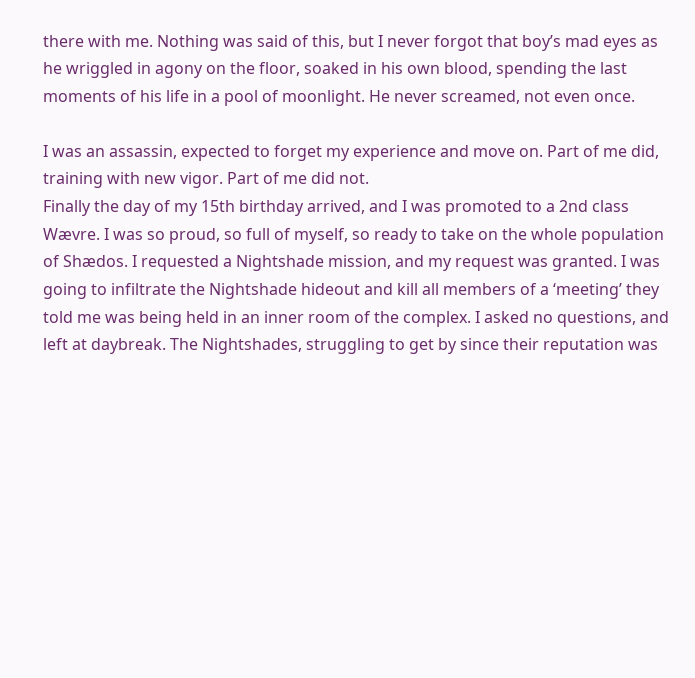there with me. Nothing was said of this, but I never forgot that boy’s mad eyes as he wriggled in agony on the floor, soaked in his own blood, spending the last moments of his life in a pool of moonlight. He never screamed, not even once.

I was an assassin, expected to forget my experience and move on. Part of me did, training with new vigor. Part of me did not.
Finally the day of my 15th birthday arrived, and I was promoted to a 2nd class Wævre. I was so proud, so full of myself, so ready to take on the whole population of Shædos. I requested a Nightshade mission, and my request was granted. I was going to infiltrate the Nightshade hideout and kill all members of a ‘meeting’ they told me was being held in an inner room of the complex. I asked no questions, and left at daybreak. The Nightshades, struggling to get by since their reputation was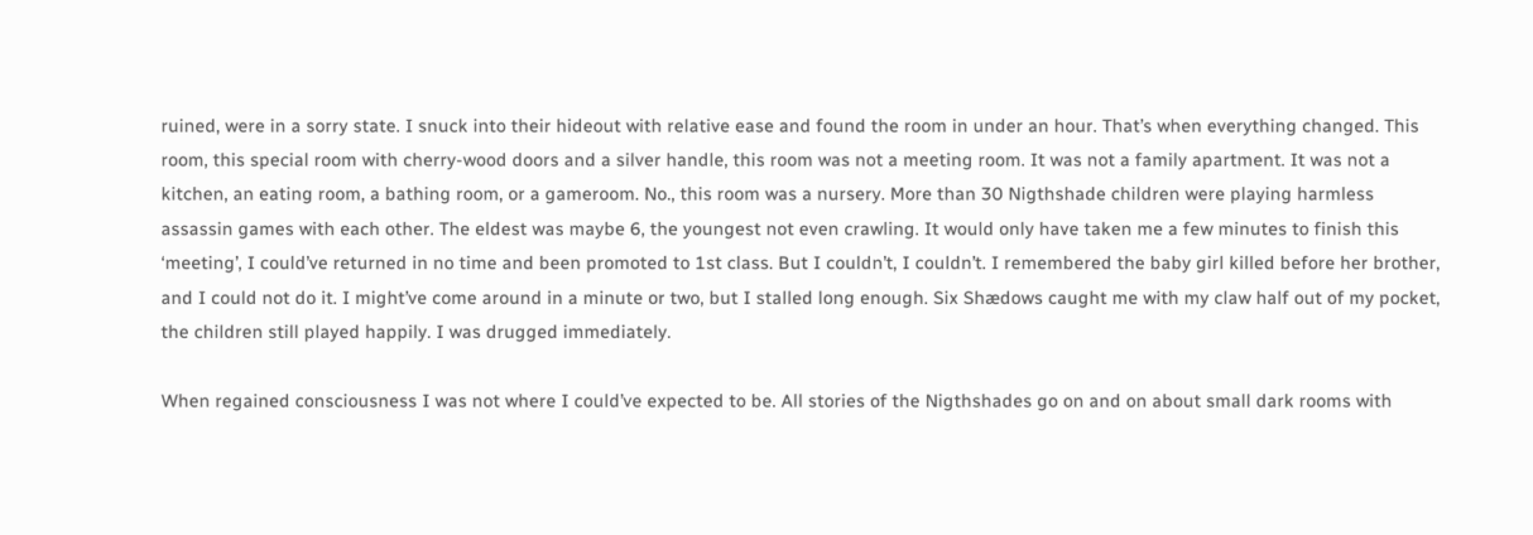ruined, were in a sorry state. I snuck into their hideout with relative ease and found the room in under an hour. That’s when everything changed. This room, this special room with cherry-wood doors and a silver handle, this room was not a meeting room. It was not a family apartment. It was not a kitchen, an eating room, a bathing room, or a gameroom. No., this room was a nursery. More than 30 Nigthshade children were playing harmless assassin games with each other. The eldest was maybe 6, the youngest not even crawling. It would only have taken me a few minutes to finish this ‘meeting’, I could’ve returned in no time and been promoted to 1st class. But I couldn’t, I couldn’t. I remembered the baby girl killed before her brother, and I could not do it. I might’ve come around in a minute or two, but I stalled long enough. Six Shædows caught me with my claw half out of my pocket, the children still played happily. I was drugged immediately.

When regained consciousness I was not where I could’ve expected to be. All stories of the Nigthshades go on and on about small dark rooms with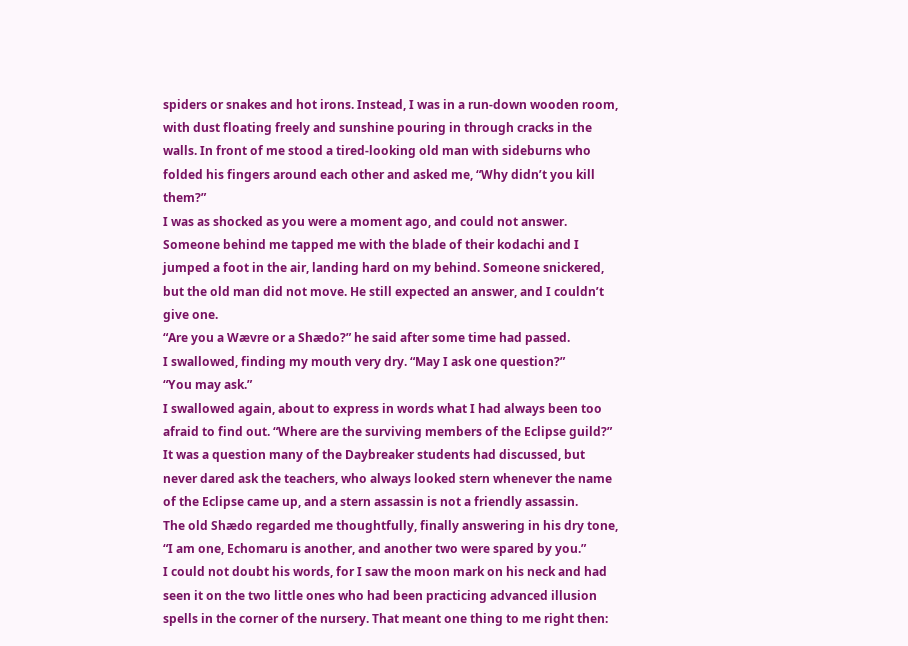spiders or snakes and hot irons. Instead, I was in a run-down wooden room, with dust floating freely and sunshine pouring in through cracks in the walls. In front of me stood a tired-looking old man with sideburns who folded his fingers around each other and asked me, “Why didn’t you kill them?”
I was as shocked as you were a moment ago, and could not answer.
Someone behind me tapped me with the blade of their kodachi and I jumped a foot in the air, landing hard on my behind. Someone snickered, but the old man did not move. He still expected an answer, and I couldn’t give one.
“Are you a Wævre or a Shædo?” he said after some time had passed.
I swallowed, finding my mouth very dry. “May I ask one question?”
“You may ask.”
I swallowed again, about to express in words what I had always been too afraid to find out. “Where are the surviving members of the Eclipse guild?” It was a question many of the Daybreaker students had discussed, but never dared ask the teachers, who always looked stern whenever the name of the Eclipse came up, and a stern assassin is not a friendly assassin.
The old Shædo regarded me thoughtfully, finally answering in his dry tone, “I am one, Echomaru is another, and another two were spared by you.”
I could not doubt his words, for I saw the moon mark on his neck and had seen it on the two little ones who had been practicing advanced illusion spells in the corner of the nursery. That meant one thing to me right then: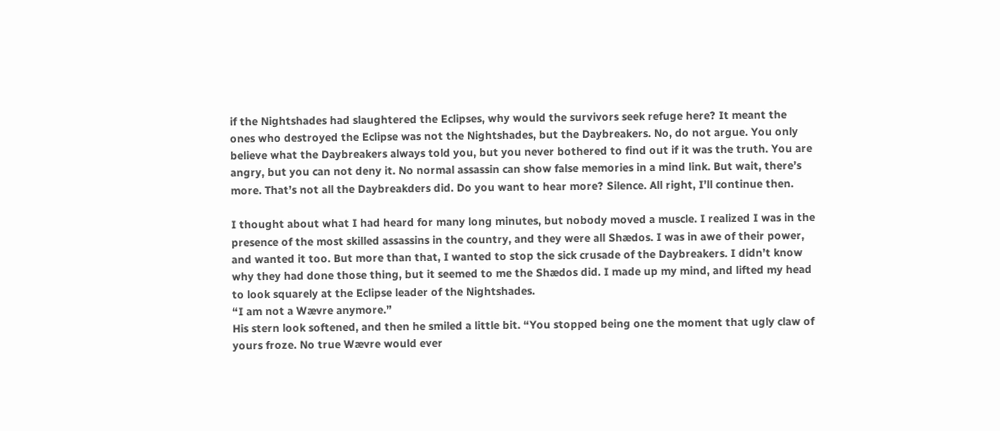if the Nightshades had slaughtered the Eclipses, why would the survivors seek refuge here? It meant the ones who destroyed the Eclipse was not the Nightshades, but the Daybreakers. No, do not argue. You only believe what the Daybreakers always told you, but you never bothered to find out if it was the truth. You are angry, but you can not deny it. No normal assassin can show false memories in a mind link. But wait, there’s more. That’s not all the Daybreakders did. Do you want to hear more? Silence. All right, I’ll continue then.

I thought about what I had heard for many long minutes, but nobody moved a muscle. I realized I was in the presence of the most skilled assassins in the country, and they were all Shædos. I was in awe of their power, and wanted it too. But more than that, I wanted to stop the sick crusade of the Daybreakers. I didn’t know why they had done those thing, but it seemed to me the Shædos did. I made up my mind, and lifted my head to look squarely at the Eclipse leader of the Nightshades.
“I am not a Wævre anymore.”
His stern look softened, and then he smiled a little bit. “You stopped being one the moment that ugly claw of yours froze. No true Wævre would ever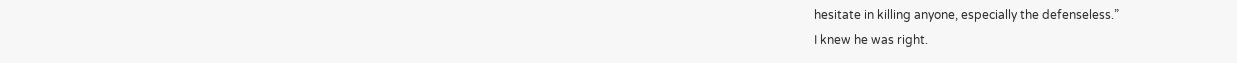hesitate in killing anyone, especially the defenseless.”
I knew he was right.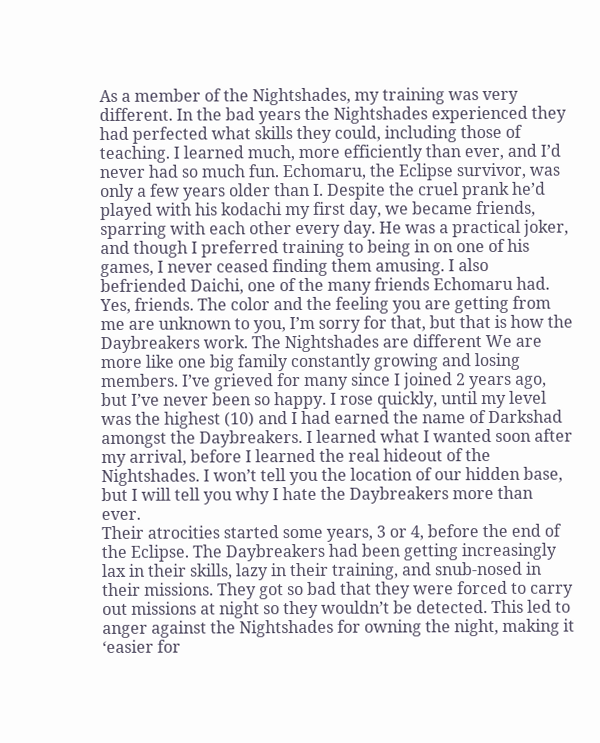As a member of the Nightshades, my training was very different. In the bad years the Nightshades experienced they had perfected what skills they could, including those of teaching. I learned much, more efficiently than ever, and I’d never had so much fun. Echomaru, the Eclipse survivor, was only a few years older than I. Despite the cruel prank he’d played with his kodachi my first day, we became friends, sparring with each other every day. He was a practical joker, and though I preferred training to being in on one of his games, I never ceased finding them amusing. I also befriended Daichi, one of the many friends Echomaru had. Yes, friends. The color and the feeling you are getting from me are unknown to you, I’m sorry for that, but that is how the Daybreakers work. The Nightshades are different We are more like one big family constantly growing and losing members. I’ve grieved for many since I joined 2 years ago, but I’ve never been so happy. I rose quickly, until my level was the highest (10) and I had earned the name of Darkshad amongst the Daybreakers. I learned what I wanted soon after my arrival, before I learned the real hideout of the Nightshades. I won’t tell you the location of our hidden base, but I will tell you why I hate the Daybreakers more than ever.
Their atrocities started some years, 3 or 4, before the end of the Eclipse. The Daybreakers had been getting increasingly lax in their skills, lazy in their training, and snub-nosed in their missions. They got so bad that they were forced to carry out missions at night so they wouldn’t be detected. This led to anger against the Nightshades for owning the night, making it ‘easier for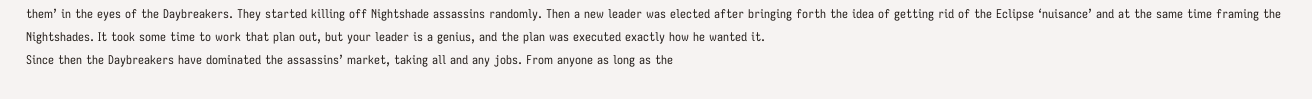them’ in the eyes of the Daybreakers. They started killing off Nightshade assassins randomly. Then a new leader was elected after bringing forth the idea of getting rid of the Eclipse ‘nuisance’ and at the same time framing the Nightshades. It took some time to work that plan out, but your leader is a genius, and the plan was executed exactly how he wanted it.
Since then the Daybreakers have dominated the assassins’ market, taking all and any jobs. From anyone as long as the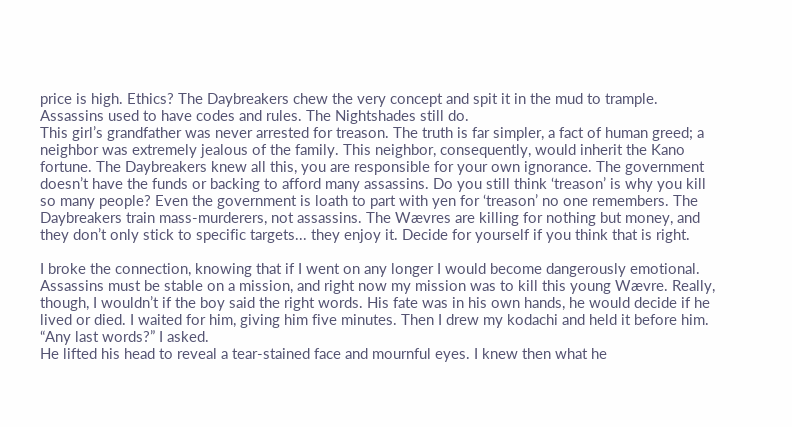price is high. Ethics? The Daybreakers chew the very concept and spit it in the mud to trample. Assassins used to have codes and rules. The Nightshades still do.
This girl’s grandfather was never arrested for treason. The truth is far simpler, a fact of human greed; a neighbor was extremely jealous of the family. This neighbor, consequently, would inherit the Kano fortune. The Daybreakers knew all this, you are responsible for your own ignorance. The government doesn’t have the funds or backing to afford many assassins. Do you still think ‘treason’ is why you kill so many people? Even the government is loath to part with yen for ‘treason’ no one remembers. The Daybreakers train mass-murderers, not assassins. The Wævres are killing for nothing but money, and they don’t only stick to specific targets... they enjoy it. Decide for yourself if you think that is right.

I broke the connection, knowing that if I went on any longer I would become dangerously emotional. Assassins must be stable on a mission, and right now my mission was to kill this young Wævre. Really, though, I wouldn’t if the boy said the right words. His fate was in his own hands, he would decide if he lived or died. I waited for him, giving him five minutes. Then I drew my kodachi and held it before him.
“Any last words?” I asked.
He lifted his head to reveal a tear-stained face and mournful eyes. I knew then what he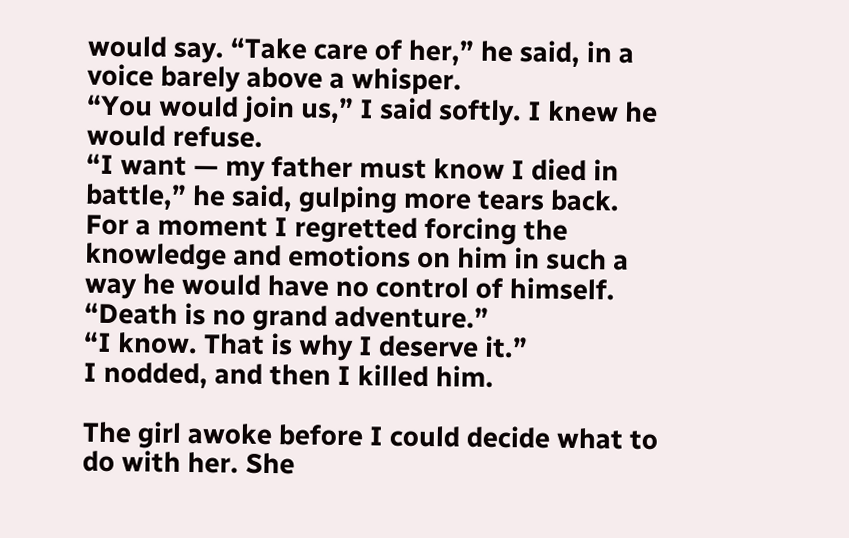would say. “Take care of her,” he said, in a voice barely above a whisper.
“You would join us,” I said softly. I knew he would refuse.
“I want — my father must know I died in battle,” he said, gulping more tears back.
For a moment I regretted forcing the knowledge and emotions on him in such a way he would have no control of himself. “Death is no grand adventure.”
“I know. That is why I deserve it.”
I nodded, and then I killed him.

The girl awoke before I could decide what to do with her. She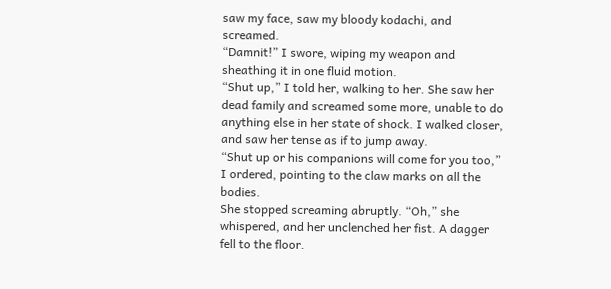saw my face, saw my bloody kodachi, and screamed.
“Damnit!” I swore, wiping my weapon and sheathing it in one fluid motion.
“Shut up,” I told her, walking to her. She saw her dead family and screamed some more, unable to do anything else in her state of shock. I walked closer, and saw her tense as if to jump away.
“Shut up or his companions will come for you too,” I ordered, pointing to the claw marks on all the bodies.
She stopped screaming abruptly. “Oh,” she whispered, and her unclenched her fist. A dagger fell to the floor.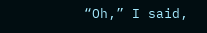“Oh,” I said,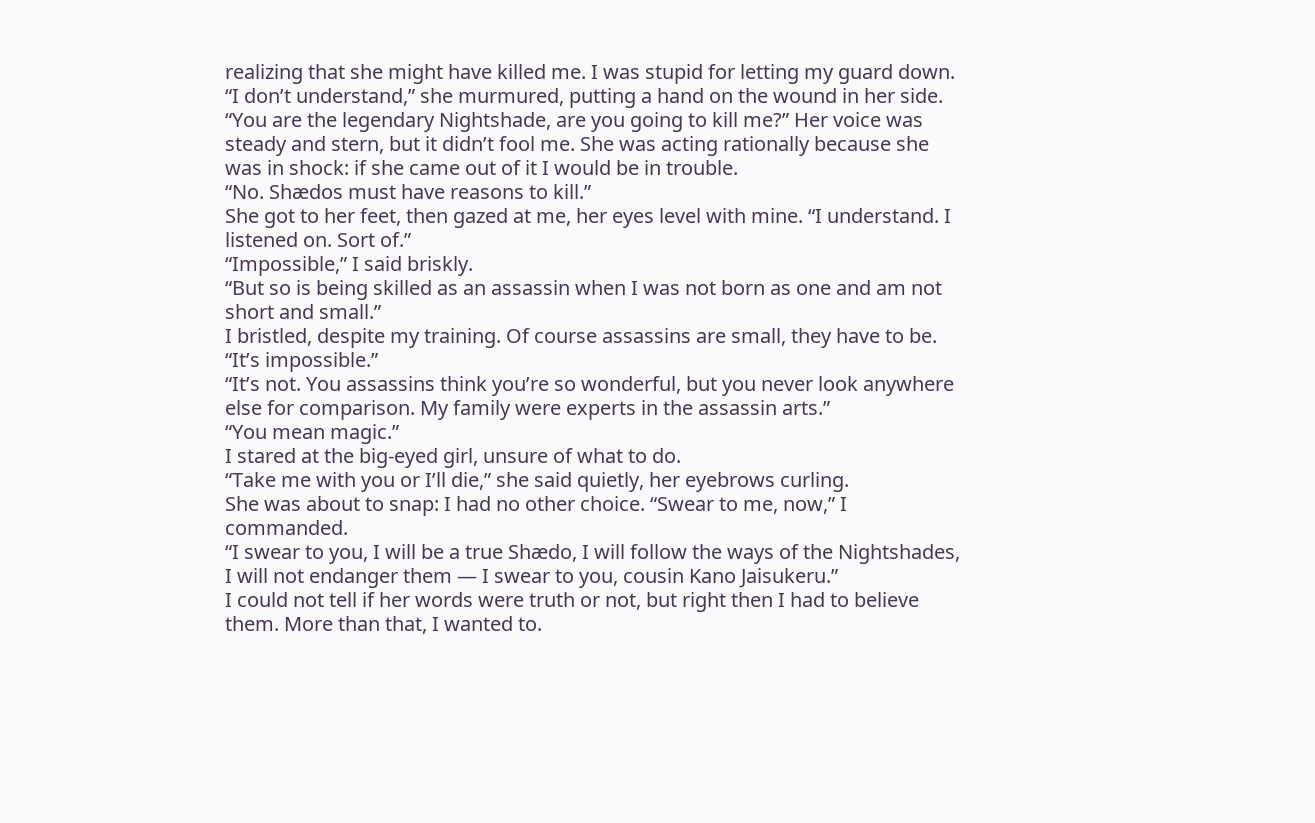realizing that she might have killed me. I was stupid for letting my guard down.
“I don’t understand,” she murmured, putting a hand on the wound in her side. “You are the legendary Nightshade, are you going to kill me?” Her voice was steady and stern, but it didn’t fool me. She was acting rationally because she was in shock: if she came out of it I would be in trouble.
“No. Shædos must have reasons to kill.”
She got to her feet, then gazed at me, her eyes level with mine. “I understand. I listened on. Sort of.”
“Impossible,” I said briskly.
“But so is being skilled as an assassin when I was not born as one and am not short and small.”
I bristled, despite my training. Of course assassins are small, they have to be. “It’s impossible.”
“It’s not. You assassins think you’re so wonderful, but you never look anywhere else for comparison. My family were experts in the assassin arts.”
“You mean magic.”
I stared at the big-eyed girl, unsure of what to do.
“Take me with you or I’ll die,” she said quietly, her eyebrows curling.
She was about to snap: I had no other choice. “Swear to me, now,” I commanded.
“I swear to you, I will be a true Shædo, I will follow the ways of the Nightshades, I will not endanger them — I swear to you, cousin Kano Jaisukeru.”
I could not tell if her words were truth or not, but right then I had to believe them. More than that, I wanted to.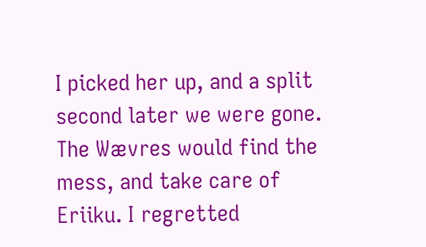I picked her up, and a split second later we were gone. The Wævres would find the mess, and take care of Eriiku. I regretted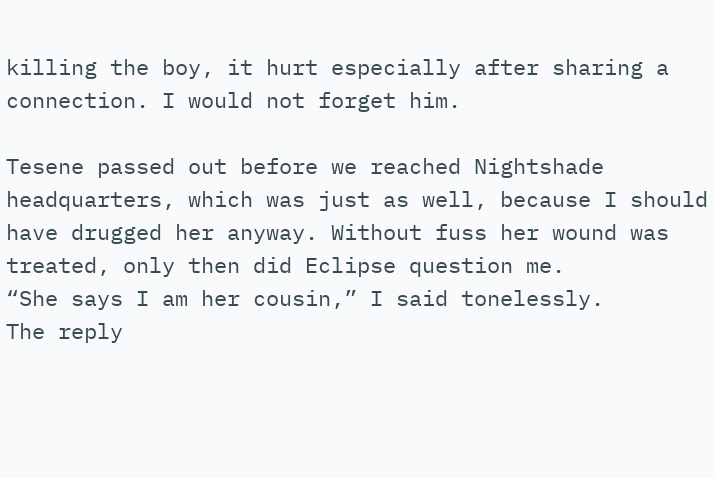killing the boy, it hurt especially after sharing a connection. I would not forget him.

Tesene passed out before we reached Nightshade headquarters, which was just as well, because I should have drugged her anyway. Without fuss her wound was treated, only then did Eclipse question me.
“She says I am her cousin,” I said tonelessly.
The reply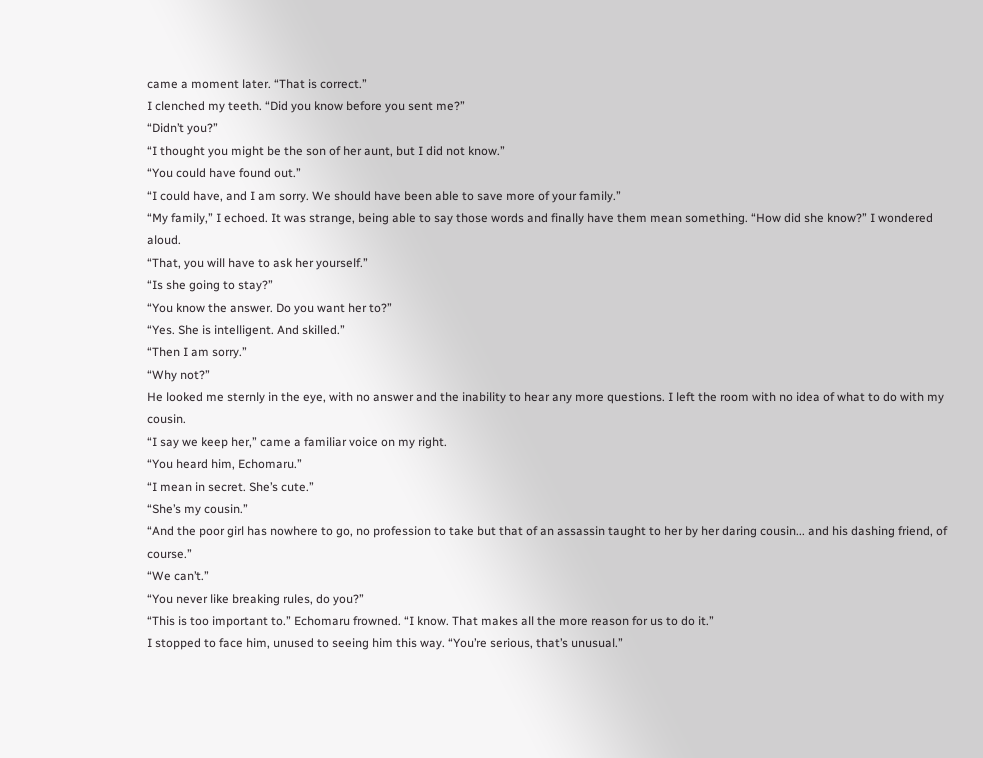came a moment later. “That is correct.”
I clenched my teeth. “Did you know before you sent me?”
“Didn’t you?”
“I thought you might be the son of her aunt, but I did not know.”
“You could have found out.”
“I could have, and I am sorry. We should have been able to save more of your family.”
“My family,” I echoed. It was strange, being able to say those words and finally have them mean something. “How did she know?” I wondered aloud.
“That, you will have to ask her yourself.”
“Is she going to stay?”
“You know the answer. Do you want her to?”
“Yes. She is intelligent. And skilled.”
“Then I am sorry.”
“Why not?”
He looked me sternly in the eye, with no answer and the inability to hear any more questions. I left the room with no idea of what to do with my cousin.
“I say we keep her,” came a familiar voice on my right.
“You heard him, Echomaru.”
“I mean in secret. She’s cute.”
“She’s my cousin.”
“And the poor girl has nowhere to go, no profession to take but that of an assassin taught to her by her daring cousin... and his dashing friend, of course.”
“We can’t.”
“You never like breaking rules, do you?”
“This is too important to.” Echomaru frowned. “I know. That makes all the more reason for us to do it.”
I stopped to face him, unused to seeing him this way. “You’re serious, that’s unusual.”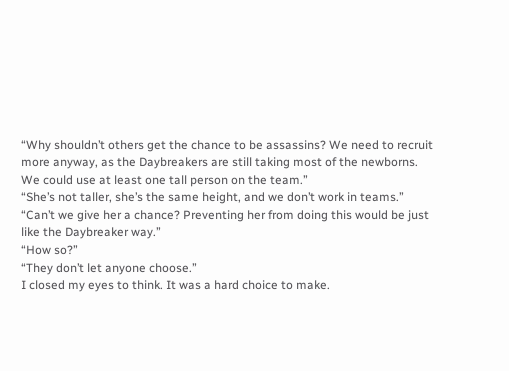“Why shouldn’t others get the chance to be assassins? We need to recruit more anyway, as the Daybreakers are still taking most of the newborns. We could use at least one tall person on the team.”
“She’s not taller, she’s the same height, and we don’t work in teams.”
“Can’t we give her a chance? Preventing her from doing this would be just like the Daybreaker way.”
“How so?”
“They don’t let anyone choose.”
I closed my eyes to think. It was a hard choice to make.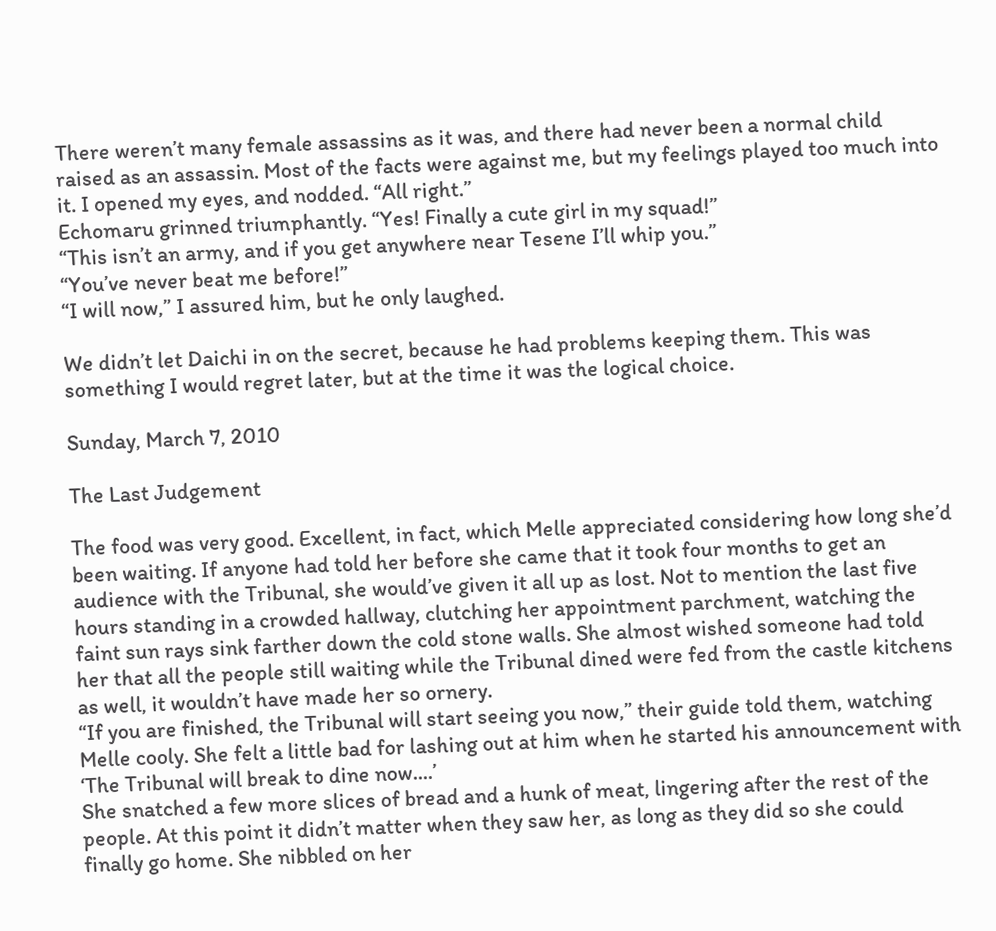There weren’t many female assassins as it was, and there had never been a normal child raised as an assassin. Most of the facts were against me, but my feelings played too much into it. I opened my eyes, and nodded. “All right.”
Echomaru grinned triumphantly. “Yes! Finally a cute girl in my squad!”
“This isn’t an army, and if you get anywhere near Tesene I’ll whip you.”
“You’ve never beat me before!”
“I will now,” I assured him, but he only laughed.

We didn’t let Daichi in on the secret, because he had problems keeping them. This was something I would regret later, but at the time it was the logical choice.

Sunday, March 7, 2010

The Last Judgement

The food was very good. Excellent, in fact, which Melle appreciated considering how long she’d been waiting. If anyone had told her before she came that it took four months to get an audience with the Tribunal, she would’ve given it all up as lost. Not to mention the last five hours standing in a crowded hallway, clutching her appointment parchment, watching the faint sun rays sink farther down the cold stone walls. She almost wished someone had told her that all the people still waiting while the Tribunal dined were fed from the castle kitchens as well, it wouldn’t have made her so ornery.
“If you are finished, the Tribunal will start seeing you now,” their guide told them, watching Melle cooly. She felt a little bad for lashing out at him when he started his announcement with ‘The Tribunal will break to dine now....’
She snatched a few more slices of bread and a hunk of meat, lingering after the rest of the people. At this point it didn’t matter when they saw her, as long as they did so she could finally go home. She nibbled on her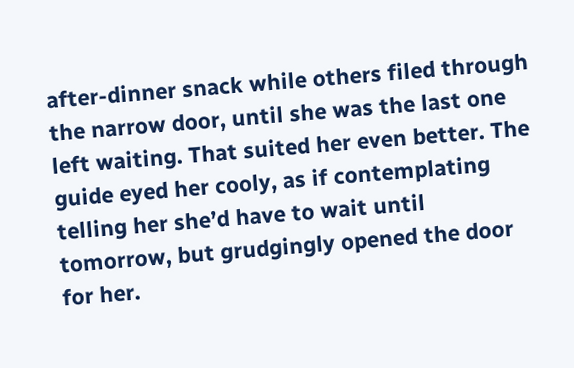after-dinner snack while others filed through the narrow door, until she was the last one left waiting. That suited her even better. The guide eyed her cooly, as if contemplating telling her she’d have to wait until tomorrow, but grudgingly opened the door for her.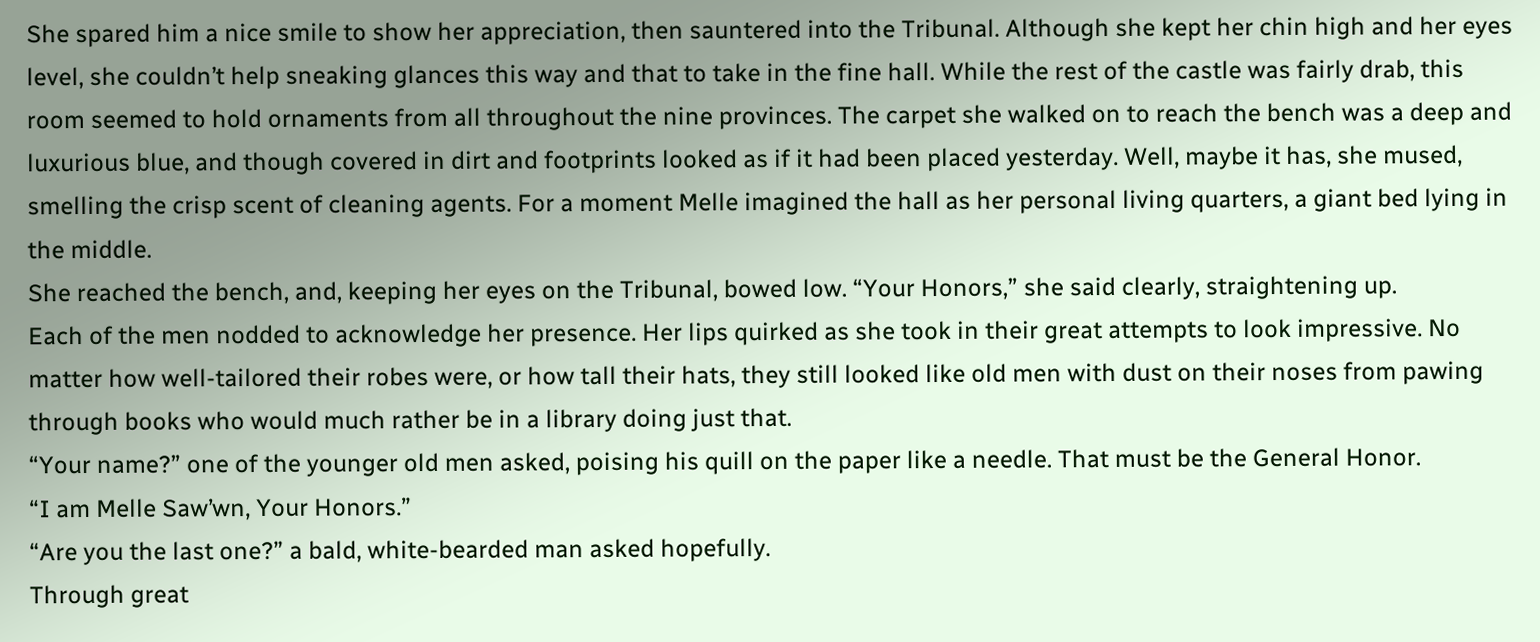She spared him a nice smile to show her appreciation, then sauntered into the Tribunal. Although she kept her chin high and her eyes level, she couldn’t help sneaking glances this way and that to take in the fine hall. While the rest of the castle was fairly drab, this room seemed to hold ornaments from all throughout the nine provinces. The carpet she walked on to reach the bench was a deep and luxurious blue, and though covered in dirt and footprints looked as if it had been placed yesterday. Well, maybe it has, she mused, smelling the crisp scent of cleaning agents. For a moment Melle imagined the hall as her personal living quarters, a giant bed lying in the middle.
She reached the bench, and, keeping her eyes on the Tribunal, bowed low. “Your Honors,” she said clearly, straightening up.
Each of the men nodded to acknowledge her presence. Her lips quirked as she took in their great attempts to look impressive. No matter how well-tailored their robes were, or how tall their hats, they still looked like old men with dust on their noses from pawing through books who would much rather be in a library doing just that.
“Your name?” one of the younger old men asked, poising his quill on the paper like a needle. That must be the General Honor.
“I am Melle Saw’wn, Your Honors.”
“Are you the last one?” a bald, white-bearded man asked hopefully.
Through great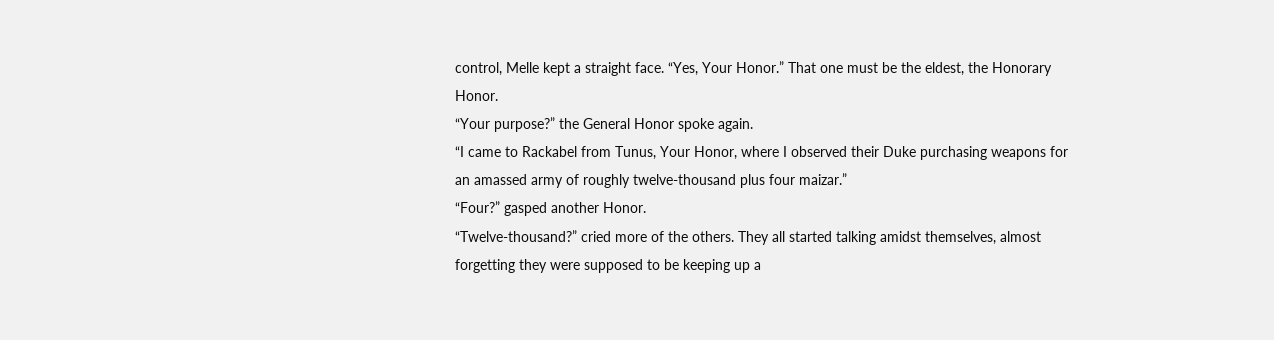control, Melle kept a straight face. “Yes, Your Honor.” That one must be the eldest, the Honorary Honor.
“Your purpose?” the General Honor spoke again.
“I came to Rackabel from Tunus, Your Honor, where I observed their Duke purchasing weapons for an amassed army of roughly twelve-thousand plus four maizar.”
“Four?” gasped another Honor.
“Twelve-thousand?” cried more of the others. They all started talking amidst themselves, almost forgetting they were supposed to be keeping up a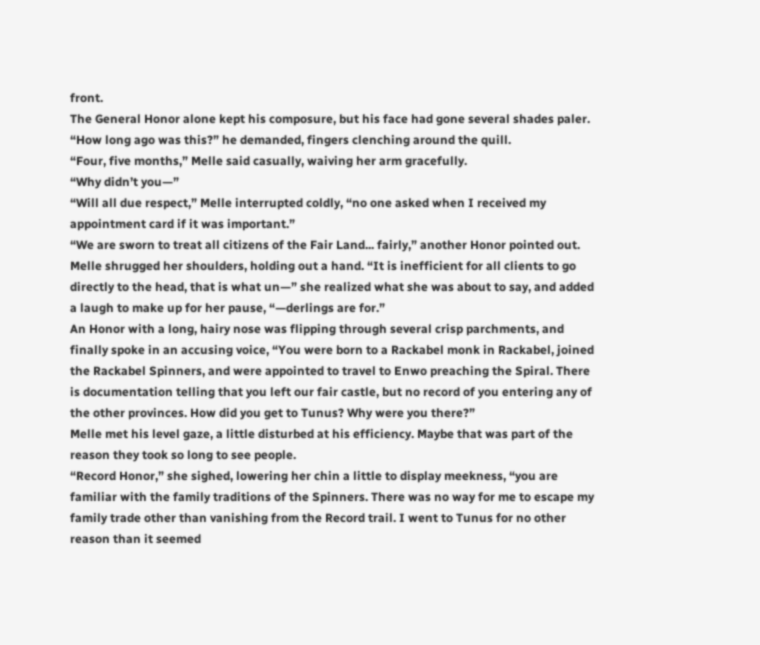front.
The General Honor alone kept his composure, but his face had gone several shades paler. “How long ago was this?” he demanded, fingers clenching around the quill.
“Four, five months,” Melle said casually, waiving her arm gracefully.
“Why didn’t you—”
“Will all due respect,” Melle interrupted coldly, “no one asked when I received my appointment card if it was important.”
“We are sworn to treat all citizens of the Fair Land... fairly,” another Honor pointed out.
Melle shrugged her shoulders, holding out a hand. “It is inefficient for all clients to go directly to the head, that is what un—” she realized what she was about to say, and added a laugh to make up for her pause, “—derlings are for.”
An Honor with a long, hairy nose was flipping through several crisp parchments, and finally spoke in an accusing voice, “You were born to a Rackabel monk in Rackabel, joined the Rackabel Spinners, and were appointed to travel to Enwo preaching the Spiral. There is documentation telling that you left our fair castle, but no record of you entering any of the other provinces. How did you get to Tunus? Why were you there?”
Melle met his level gaze, a little disturbed at his efficiency. Maybe that was part of the reason they took so long to see people.
“Record Honor,” she sighed, lowering her chin a little to display meekness, “you are familiar with the family traditions of the Spinners. There was no way for me to escape my family trade other than vanishing from the Record trail. I went to Tunus for no other reason than it seemed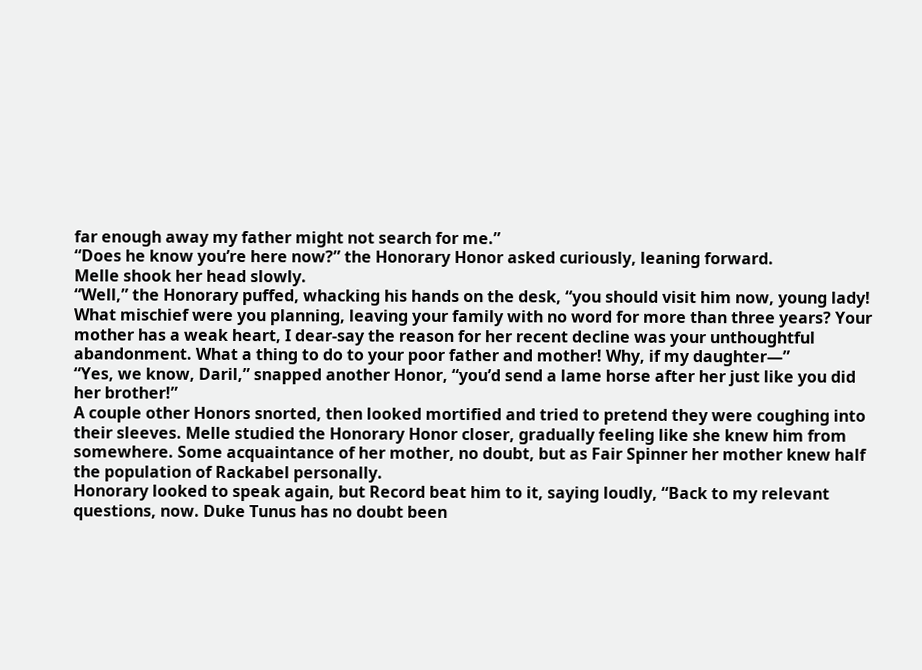far enough away my father might not search for me.”
“Does he know you’re here now?” the Honorary Honor asked curiously, leaning forward.
Melle shook her head slowly.
“Well,” the Honorary puffed, whacking his hands on the desk, “you should visit him now, young lady! What mischief were you planning, leaving your family with no word for more than three years? Your mother has a weak heart, I dear-say the reason for her recent decline was your unthoughtful abandonment. What a thing to do to your poor father and mother! Why, if my daughter—”
“Yes, we know, Daril,” snapped another Honor, “you’d send a lame horse after her just like you did her brother!”
A couple other Honors snorted, then looked mortified and tried to pretend they were coughing into their sleeves. Melle studied the Honorary Honor closer, gradually feeling like she knew him from somewhere. Some acquaintance of her mother, no doubt, but as Fair Spinner her mother knew half the population of Rackabel personally.
Honorary looked to speak again, but Record beat him to it, saying loudly, “Back to my relevant questions, now. Duke Tunus has no doubt been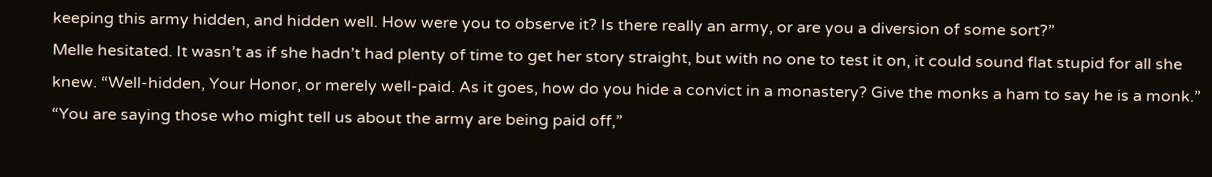keeping this army hidden, and hidden well. How were you to observe it? Is there really an army, or are you a diversion of some sort?”
Melle hesitated. It wasn’t as if she hadn’t had plenty of time to get her story straight, but with no one to test it on, it could sound flat stupid for all she knew. “Well-hidden, Your Honor, or merely well-paid. As it goes, how do you hide a convict in a monastery? Give the monks a ham to say he is a monk.”
“You are saying those who might tell us about the army are being paid off,”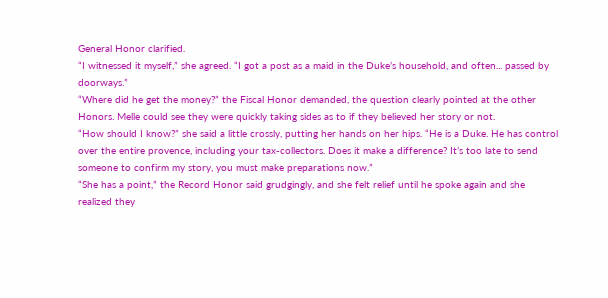General Honor clarified.
“I witnessed it myself,” she agreed. “I got a post as a maid in the Duke’s household, and often... passed by doorways.”
“Where did he get the money?” the Fiscal Honor demanded, the question clearly pointed at the other Honors. Melle could see they were quickly taking sides as to if they believed her story or not.
“How should I know?” she said a little crossly, putting her hands on her hips. “He is a Duke. He has control over the entire provence, including your tax-collectors. Does it make a difference? It’s too late to send someone to confirm my story, you must make preparations now.”
“She has a point,” the Record Honor said grudgingly, and she felt relief until he spoke again and she realized they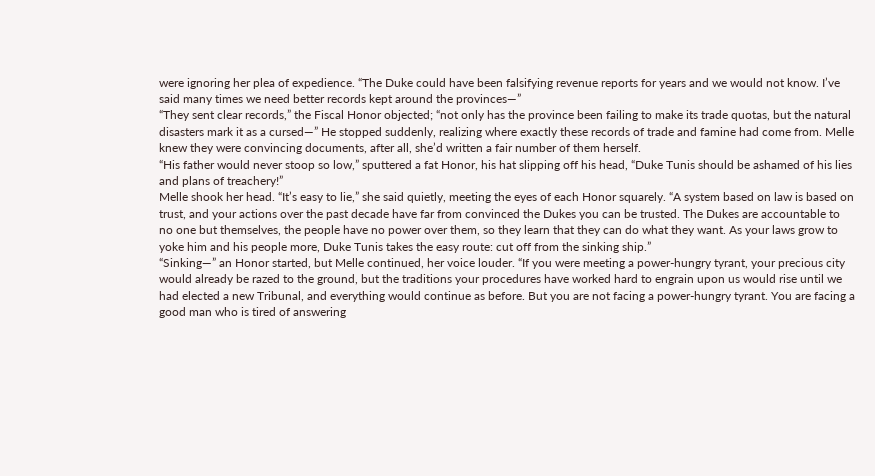were ignoring her plea of expedience. “The Duke could have been falsifying revenue reports for years and we would not know. I’ve said many times we need better records kept around the provinces—”
“They sent clear records,” the Fiscal Honor objected; “not only has the province been failing to make its trade quotas, but the natural disasters mark it as a cursed—” He stopped suddenly, realizing where exactly these records of trade and famine had come from. Melle knew they were convincing documents, after all, she’d written a fair number of them herself.
“His father would never stoop so low,” sputtered a fat Honor, his hat slipping off his head, “Duke Tunis should be ashamed of his lies and plans of treachery!”
Melle shook her head. “It’s easy to lie,” she said quietly, meeting the eyes of each Honor squarely. “A system based on law is based on trust, and your actions over the past decade have far from convinced the Dukes you can be trusted. The Dukes are accountable to no one but themselves, the people have no power over them, so they learn that they can do what they want. As your laws grow to yoke him and his people more, Duke Tunis takes the easy route: cut off from the sinking ship.”
“Sinking—” an Honor started, but Melle continued, her voice louder. “If you were meeting a power-hungry tyrant, your precious city would already be razed to the ground, but the traditions your procedures have worked hard to engrain upon us would rise until we had elected a new Tribunal, and everything would continue as before. But you are not facing a power-hungry tyrant. You are facing a good man who is tired of answering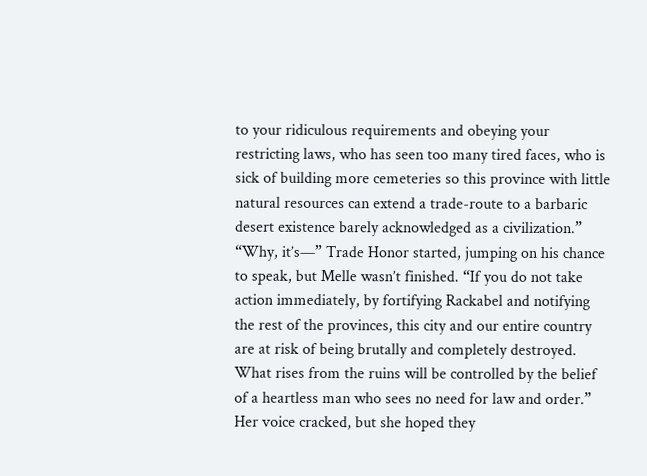to your ridiculous requirements and obeying your restricting laws, who has seen too many tired faces, who is sick of building more cemeteries so this province with little natural resources can extend a trade-route to a barbaric desert existence barely acknowledged as a civilization.”
“Why, it’s—” Trade Honor started, jumping on his chance to speak, but Melle wasn’t finished. “If you do not take action immediately, by fortifying Rackabel and notifying the rest of the provinces, this city and our entire country are at risk of being brutally and completely destroyed. What rises from the ruins will be controlled by the belief of a heartless man who sees no need for law and order.” Her voice cracked, but she hoped they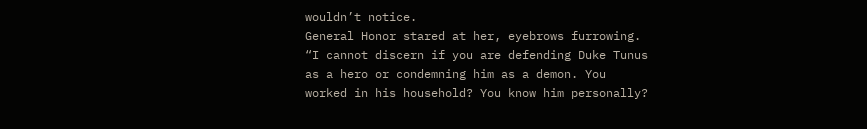wouldn’t notice.
General Honor stared at her, eyebrows furrowing. “I cannot discern if you are defending Duke Tunus as a hero or condemning him as a demon. You worked in his household? You know him personally?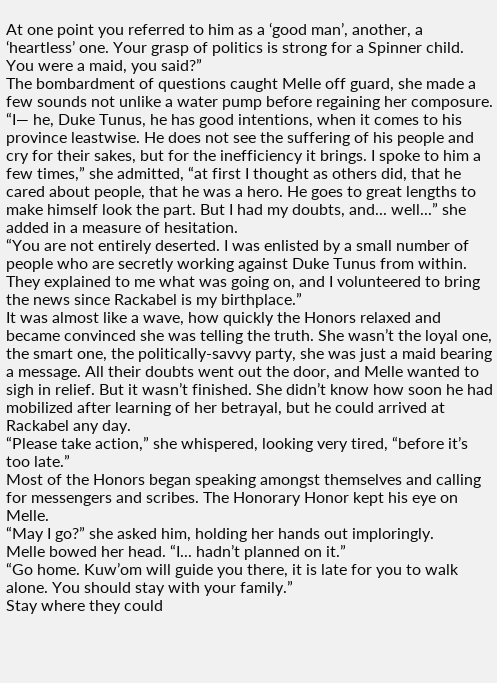At one point you referred to him as a ‘good man’, another, a ‘heartless’ one. Your grasp of politics is strong for a Spinner child. You were a maid, you said?”
The bombardment of questions caught Melle off guard, she made a few sounds not unlike a water pump before regaining her composure. “I— he, Duke Tunus, he has good intentions, when it comes to his province leastwise. He does not see the suffering of his people and cry for their sakes, but for the inefficiency it brings. I spoke to him a few times,” she admitted, “at first I thought as others did, that he cared about people, that he was a hero. He goes to great lengths to make himself look the part. But I had my doubts, and... well...” she added in a measure of hesitation.
“You are not entirely deserted. I was enlisted by a small number of people who are secretly working against Duke Tunus from within. They explained to me what was going on, and I volunteered to bring the news since Rackabel is my birthplace.”
It was almost like a wave, how quickly the Honors relaxed and became convinced she was telling the truth. She wasn’t the loyal one, the smart one, the politically-savvy party, she was just a maid bearing a message. All their doubts went out the door, and Melle wanted to sigh in relief. But it wasn’t finished. She didn’t know how soon he had mobilized after learning of her betrayal, but he could arrived at Rackabel any day.
“Please take action,” she whispered, looking very tired, “before it’s too late.”
Most of the Honors began speaking amongst themselves and calling for messengers and scribes. The Honorary Honor kept his eye on Melle.
“May I go?” she asked him, holding her hands out imploringly.
Melle bowed her head. “I... hadn’t planned on it.”
“Go home. Kuw’om will guide you there, it is late for you to walk alone. You should stay with your family.”
Stay where they could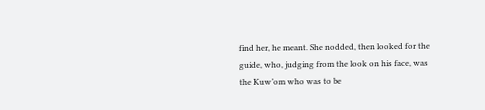find her, he meant. She nodded, then looked for the guide, who, judging from the look on his face, was the Kuw’om who was to be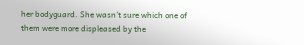her bodyguard. She wasn’t sure which one of them were more displeased by the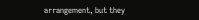arrangement, but they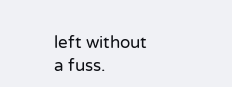left without a fuss.